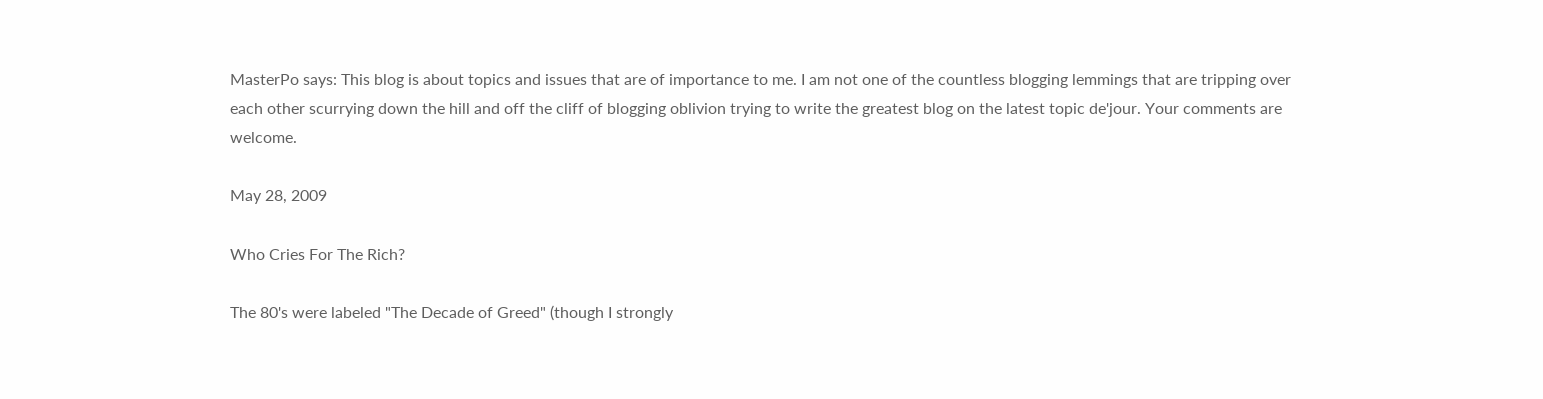MasterPo says: This blog is about topics and issues that are of importance to me. I am not one of the countless blogging lemmings that are tripping over each other scurrying down the hill and off the cliff of blogging oblivion trying to write the greatest blog on the latest topic de'jour. Your comments are welcome.

May 28, 2009

Who Cries For The Rich?

The 80's were labeled "The Decade of Greed" (though I strongly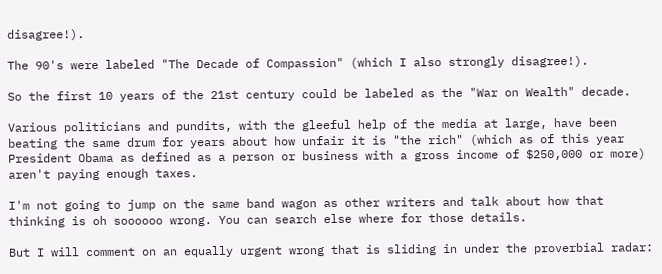disagree!).

The 90's were labeled "The Decade of Compassion" (which I also strongly disagree!).

So the first 10 years of the 21st century could be labeled as the "War on Wealth" decade.

Various politicians and pundits, with the gleeful help of the media at large, have been beating the same drum for years about how unfair it is "the rich" (which as of this year President Obama as defined as a person or business with a gross income of $250,000 or more) aren't paying enough taxes.

I'm not going to jump on the same band wagon as other writers and talk about how that thinking is oh soooooo wrong. You can search else where for those details.

But I will comment on an equally urgent wrong that is sliding in under the proverbial radar: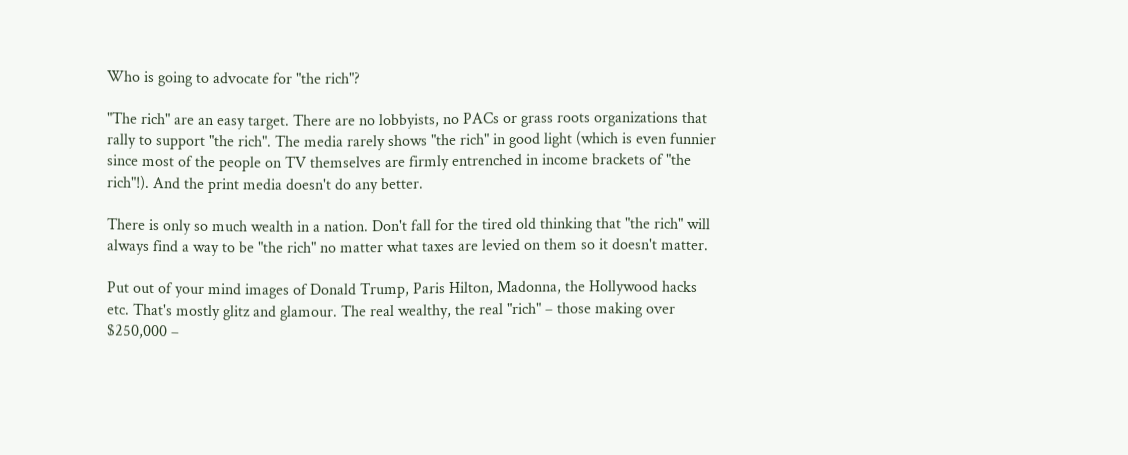Who is going to advocate for "the rich"?

"The rich" are an easy target. There are no lobbyists, no PACs or grass roots organizations that rally to support "the rich". The media rarely shows "the rich" in good light (which is even funnier since most of the people on TV themselves are firmly entrenched in income brackets of "the rich"!). And the print media doesn't do any better.

There is only so much wealth in a nation. Don't fall for the tired old thinking that "the rich" will always find a way to be "the rich" no matter what taxes are levied on them so it doesn't matter.

Put out of your mind images of Donald Trump, Paris Hilton, Madonna, the Hollywood hacks etc. That's mostly glitz and glamour. The real wealthy, the real "rich" – those making over $250,000 –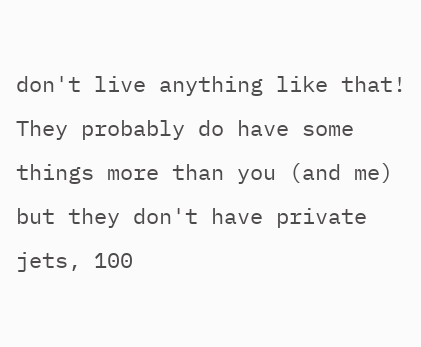don't live anything like that! They probably do have some things more than you (and me) but they don't have private jets, 100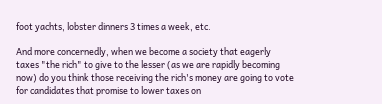foot yachts, lobster dinners 3 times a week, etc.

And more concernedly, when we become a society that eagerly taxes "the rich" to give to the lesser (as we are rapidly becoming now) do you think those receiving the rich's money are going to vote for candidates that promise to lower taxes on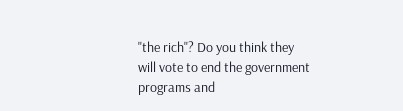"the rich"? Do you think they will vote to end the government programs and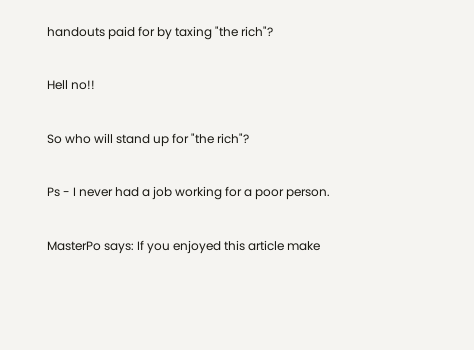handouts paid for by taxing "the rich"?

Hell no!!

So who will stand up for "the rich"?

Ps - I never had a job working for a poor person.

MasterPo says: If you enjoyed this article make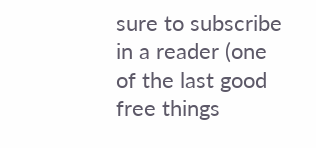sure to subscribe in a reader (one of the last good free things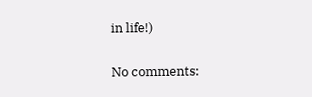in life!)

No comments: